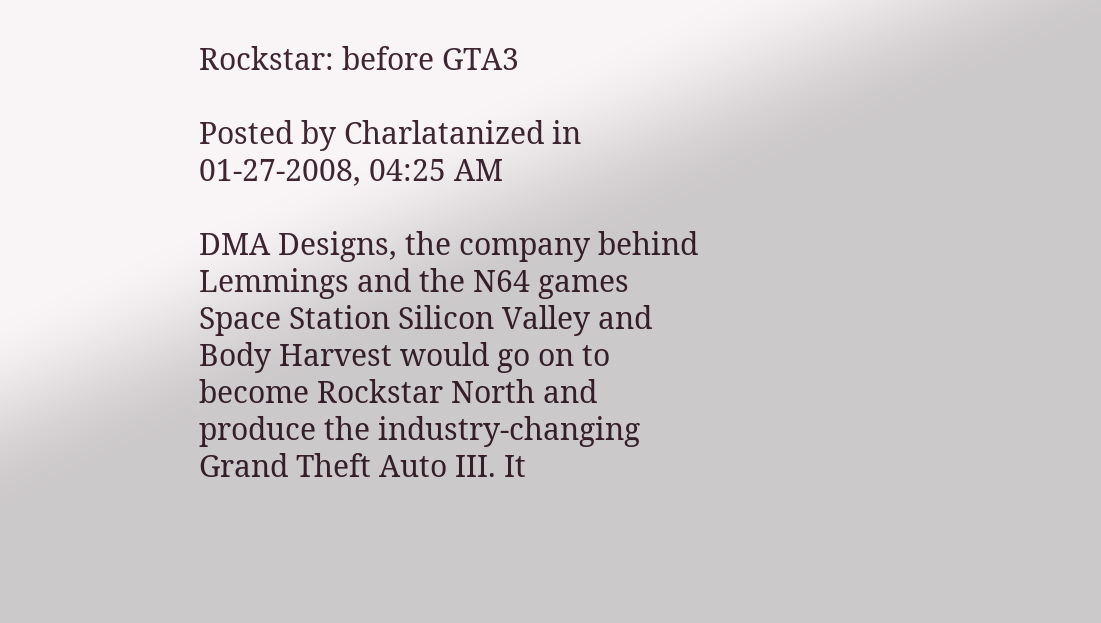Rockstar: before GTA3

Posted by Charlatanized in 01-27-2008, 04:25 AM

DMA Designs, the company behind Lemmings and the N64 games Space Station Silicon Valley and Body Harvest would go on to become Rockstar North and produce the industry-changing Grand Theft Auto III. It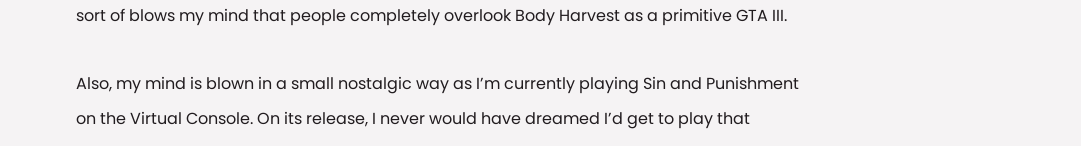sort of blows my mind that people completely overlook Body Harvest as a primitive GTA III.

Also, my mind is blown in a small nostalgic way as I’m currently playing Sin and Punishment on the Virtual Console. On its release, I never would have dreamed I’d get to play that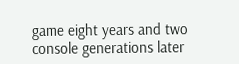game eight years and two console generations later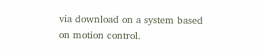via download on a system based on motion control.